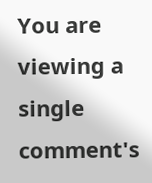You are viewing a single comment's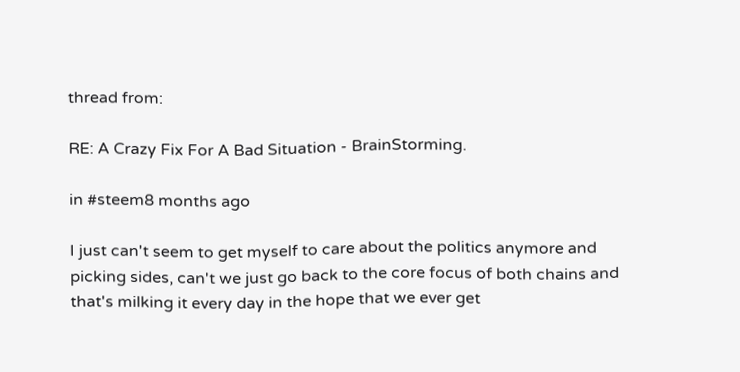thread from:

RE: A Crazy Fix For A Bad Situation - BrainStorming.

in #steem8 months ago

I just can't seem to get myself to care about the politics anymore and picking sides, can't we just go back to the core focus of both chains and that's milking it every day in the hope that we ever get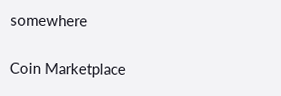somewhere

Coin Marketplace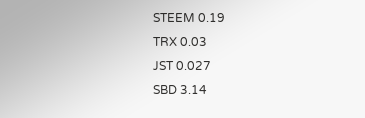STEEM 0.19
TRX 0.03
JST 0.027
SBD 3.14